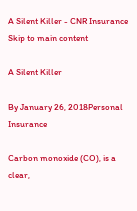A Silent Killer - CNR Insurance Skip to main content

A Silent Killer

By January 26, 2018Personal Insurance

Carbon monoxide (CO), is a clear,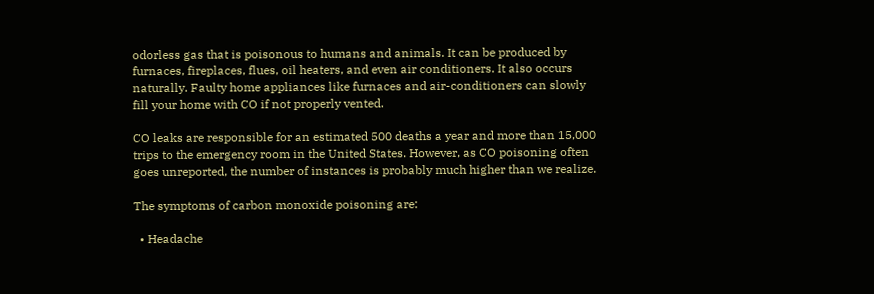odorless gas that is poisonous to humans and animals. It can be produced by furnaces, fireplaces, flues, oil heaters, and even air conditioners. It also occurs naturally. Faulty home appliances like furnaces and air-conditioners can slowly fill your home with CO if not properly vented.

CO leaks are responsible for an estimated 500 deaths a year and more than 15,000 trips to the emergency room in the United States. However, as CO poisoning often goes unreported, the number of instances is probably much higher than we realize.

The symptoms of carbon monoxide poisoning are:

  • Headache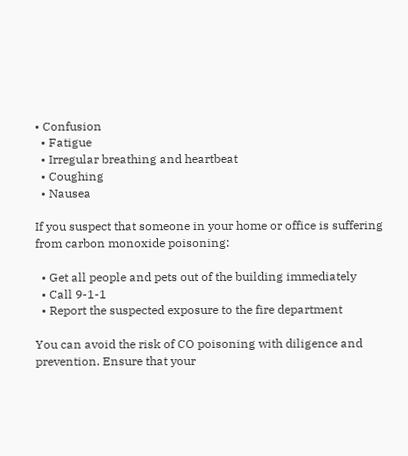• Confusion
  • Fatigue
  • Irregular breathing and heartbeat
  • Coughing
  • Nausea

If you suspect that someone in your home or office is suffering from carbon monoxide poisoning:

  • Get all people and pets out of the building immediately
  • Call 9-1-1
  • Report the suspected exposure to the fire department

You can avoid the risk of CO poisoning with diligence and prevention. Ensure that your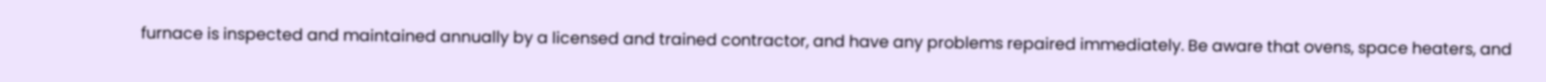furnace is inspected and maintained annually by a licensed and trained contractor, and have any problems repaired immediately. Be aware that ovens, space heaters, and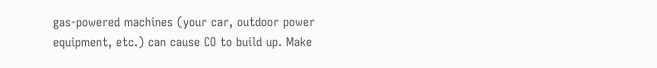gas-powered machines (your car, outdoor power equipment, etc.) can cause CO to build up. Make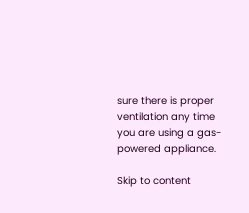sure there is proper ventilation any time you are using a gas-powered appliance.

Skip to content